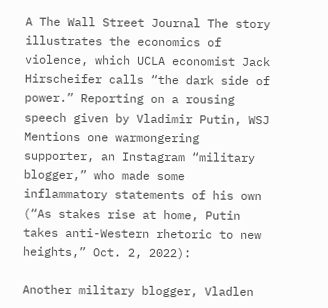A The Wall Street Journal The story illustrates the economics of violence, which UCLA economist Jack Hirscheifer calls “the dark side of power.” Reporting on a rousing speech given by Vladimir Putin, WSJ Mentions one warmongering supporter, an Instagram “military blogger,” who made some inflammatory statements of his own (“As stakes rise at home, Putin takes anti-Western rhetoric to new heights,” Oct. 2, 2022):

Another military blogger, Vladlen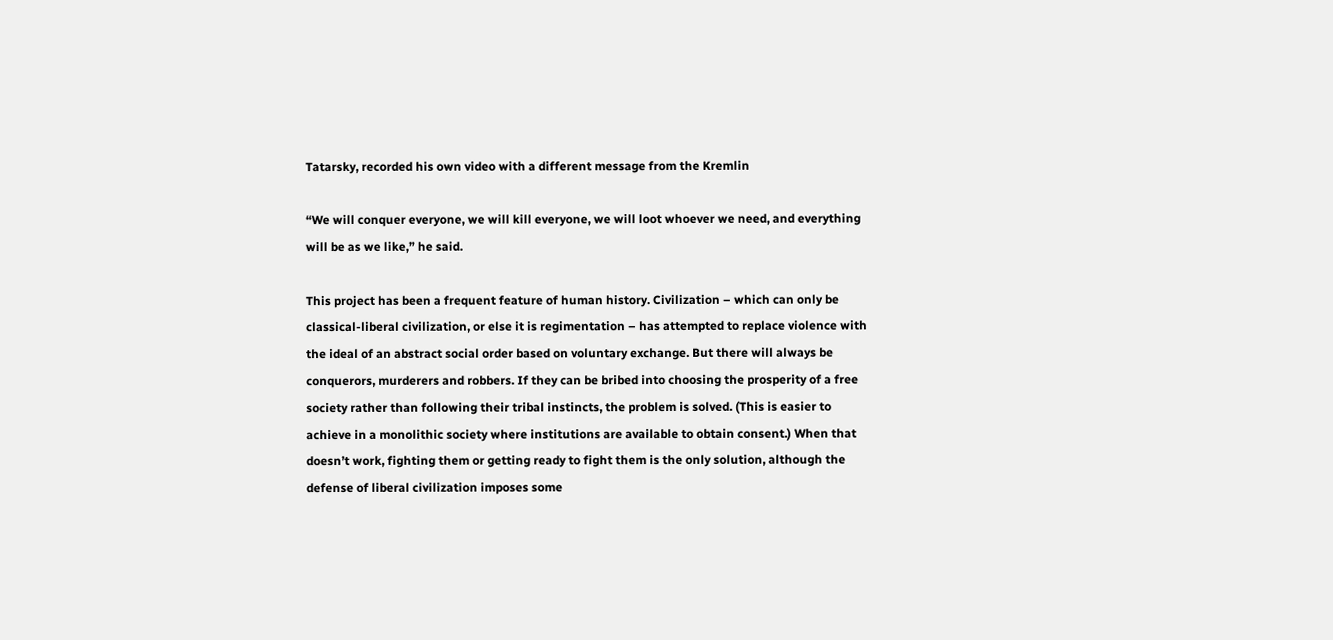Tatarsky, recorded his own video with a different message from the Kremlin

“We will conquer everyone, we will kill everyone, we will loot whoever we need, and everything will be as we like,” he said.

This project has been a frequent feature of human history. Civilization – which can only be classical-liberal civilization, or else it is regimentation – has attempted to replace violence with the ideal of an abstract social order based on voluntary exchange. But there will always be conquerors, murderers and robbers. If they can be bribed into choosing the prosperity of a free society rather than following their tribal instincts, the problem is solved. (This is easier to achieve in a monolithic society where institutions are available to obtain consent.) When that doesn’t work, fighting them or getting ready to fight them is the only solution, although the defense of liberal civilization imposes some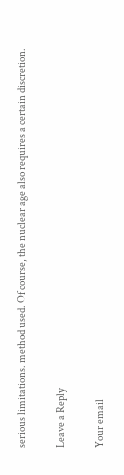serious limitations. method used. Of course, the nuclear age also requires a certain discretion.

Leave a Reply

Your email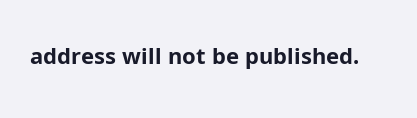address will not be published.